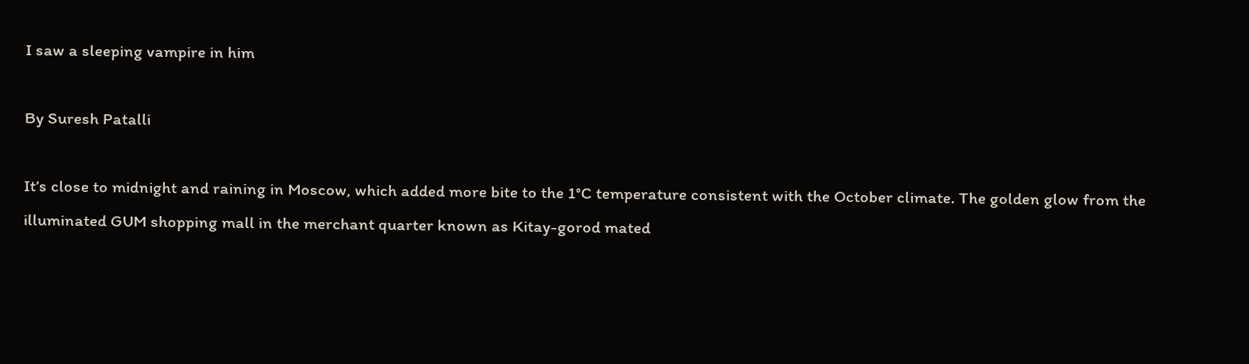I saw a sleeping vampire in him

By Suresh Patalli

It’s close to midnight and raining in Moscow, which added more bite to the 1°C temperature consistent with the October climate. The golden glow from the illuminated GUM shopping mall in the merchant quarter known as Kitay-gorod mated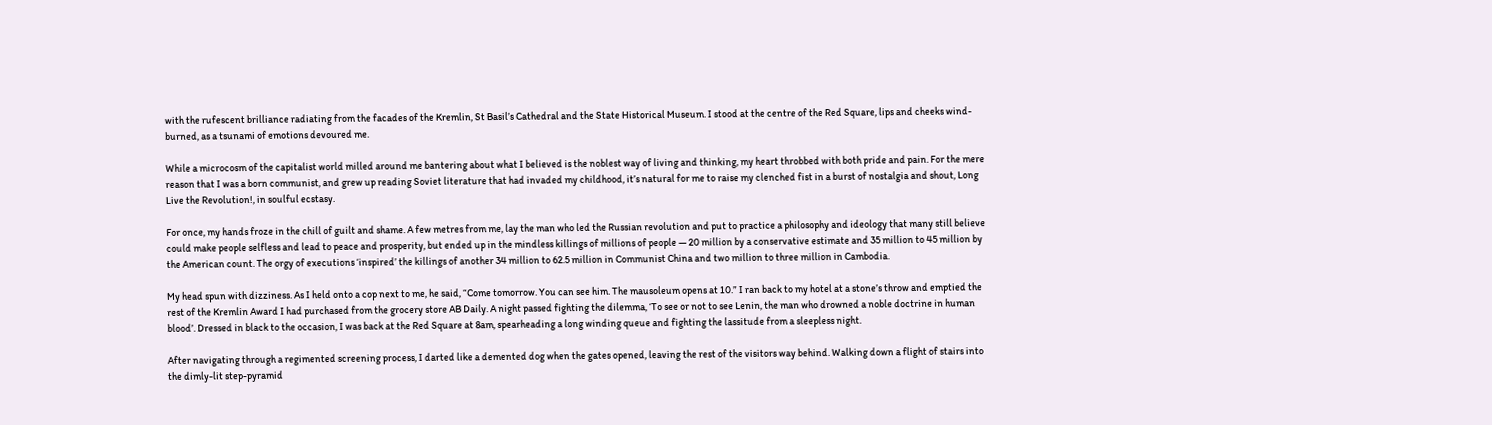with the rufescent brilliance radiating from the facades of the Kremlin, St Basil’s Cathedral and the State Historical Museum. I stood at the centre of the Red Square, lips and cheeks wind-burned, as a tsunami of emotions devoured me.

While a microcosm of the capitalist world milled around me bantering about what I believed is the noblest way of living and thinking, my heart throbbed with both pride and pain. For the mere reason that I was a born communist, and grew up reading Soviet literature that had invaded my childhood, it’s natural for me to raise my clenched fist in a burst of nostalgia and shout, Long Live the Revolution!, in soulful ecstasy.

For once, my hands froze in the chill of guilt and shame. A few metres from me, lay the man who led the Russian revolution and put to practice a philosophy and ideology that many still believe could make people selfless and lead to peace and prosperity, but ended up in the mindless killings of millions of people — 20 million by a conservative estimate and 35 million to 45 million by the American count. The orgy of executions ‘inspired’ the killings of another 34 million to 62.5 million in Communist China and two million to three million in Cambodia.

My head spun with dizziness. As I held onto a cop next to me, he said, “Come tomorrow. You can see him. The mausoleum opens at 10.” I ran back to my hotel at a stone’s throw and emptied the rest of the Kremlin Award I had purchased from the grocery store AB Daily. A night passed fighting the dilemma, ‘To see or not to see Lenin, the man who drowned a noble doctrine in human blood’. Dressed in black to the occasion, I was back at the Red Square at 8am, spearheading a long winding queue and fighting the lassitude from a sleepless night.

After navigating through a regimented screening process, I darted like a demented dog when the gates opened, leaving the rest of the visitors way behind. Walking down a flight of stairs into the dimly-lit step-pyramid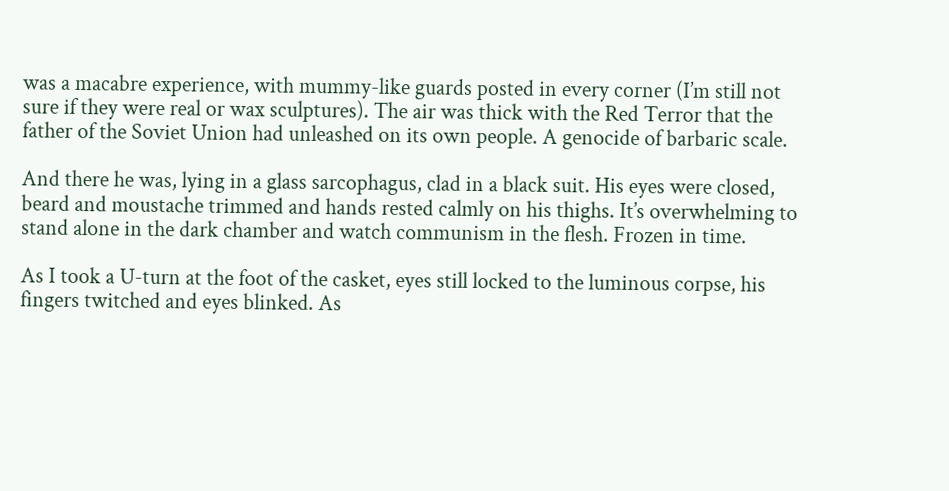was a macabre experience, with mummy-like guards posted in every corner (I’m still not sure if they were real or wax sculptures). The air was thick with the Red Terror that the father of the Soviet Union had unleashed on its own people. A genocide of barbaric scale.

And there he was, lying in a glass sarcophagus, clad in a black suit. His eyes were closed, beard and moustache trimmed and hands rested calmly on his thighs. It’s overwhelming to stand alone in the dark chamber and watch communism in the flesh. Frozen in time.

As I took a U-turn at the foot of the casket, eyes still locked to the luminous corpse, his fingers twitched and eyes blinked. As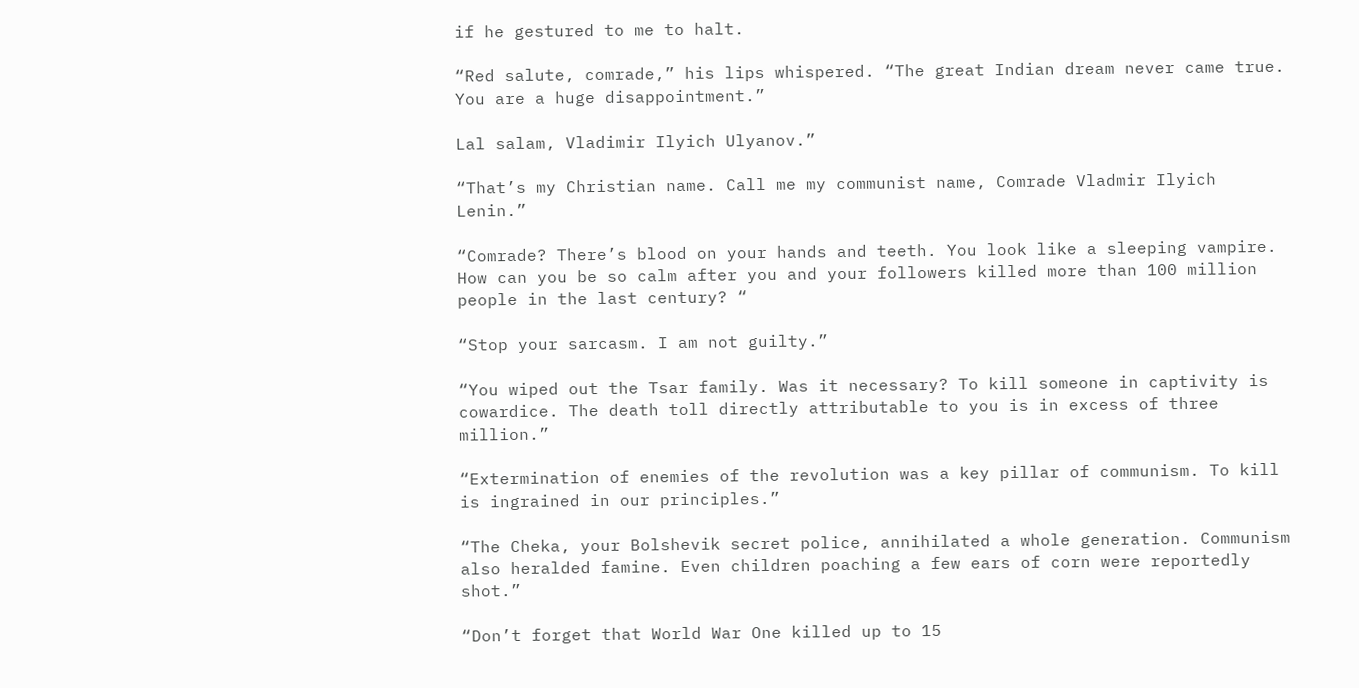if he gestured to me to halt.

“Red salute, comrade,” his lips whispered. “The great Indian dream never came true. You are a huge disappointment.”

Lal salam, Vladimir Ilyich Ulyanov.”

“That’s my Christian name. Call me my communist name, Comrade Vladmir Ilyich Lenin.”

“Comrade? There’s blood on your hands and teeth. You look like a sleeping vampire. How can you be so calm after you and your followers killed more than 100 million people in the last century? “

“Stop your sarcasm. I am not guilty.”

“You wiped out the Tsar family. Was it necessary? To kill someone in captivity is cowardice. The death toll directly attributable to you is in excess of three million.”

“Extermination of enemies of the revolution was a key pillar of communism. To kill is ingrained in our principles.”

“The Cheka, your Bolshevik secret police, annihilated a whole generation. Communism also heralded famine. Even children poaching a few ears of corn were reportedly shot.”

“Don’t forget that World War One killed up to 15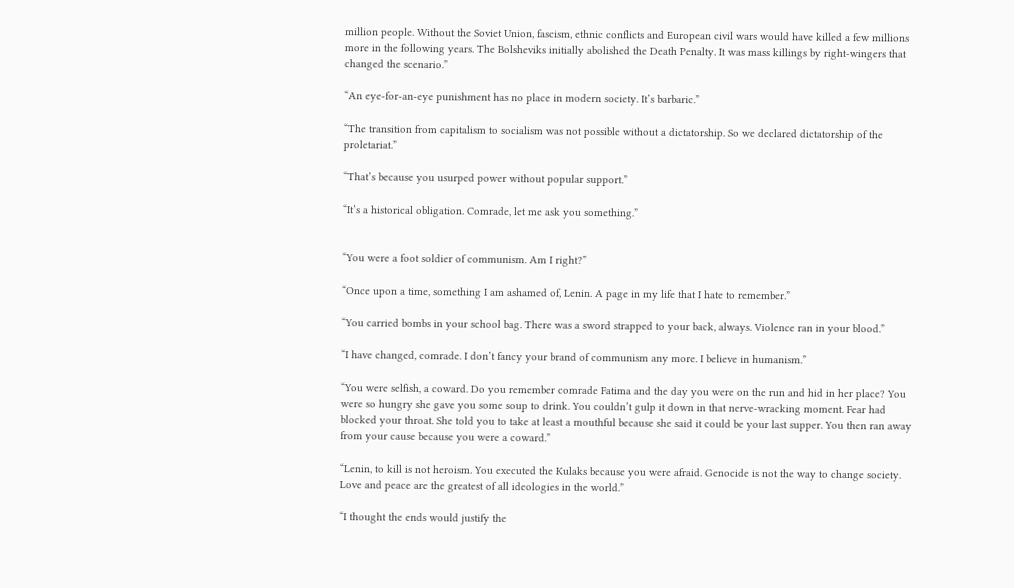million people. Without the Soviet Union, fascism, ethnic conflicts and European civil wars would have killed a few millions more in the following years. The Bolsheviks initially abolished the Death Penalty. It was mass killings by right-wingers that changed the scenario.”

“An eye-for-an-eye punishment has no place in modern society. It’s barbaric.”

“The transition from capitalism to socialism was not possible without a dictatorship. So we declared dictatorship of the proletariat.”

“That’s because you usurped power without popular support.”

“It’s a historical obligation. Comrade, let me ask you something.”


“You were a foot soldier of communism. Am I right?”

“Once upon a time, something I am ashamed of, Lenin. A page in my life that I hate to remember.”

“You carried bombs in your school bag. There was a sword strapped to your back, always. Violence ran in your blood.”

“I have changed, comrade. I don’t fancy your brand of communism any more. I believe in humanism.”

“You were selfish, a coward. Do you remember comrade Fatima and the day you were on the run and hid in her place? You were so hungry she gave you some soup to drink. You couldn’t gulp it down in that nerve-wracking moment. Fear had blocked your throat. She told you to take at least a mouthful because she said it could be your last supper. You then ran away from your cause because you were a coward.”

“Lenin, to kill is not heroism. You executed the Kulaks because you were afraid. Genocide is not the way to change society. Love and peace are the greatest of all ideologies in the world.”

“I thought the ends would justify the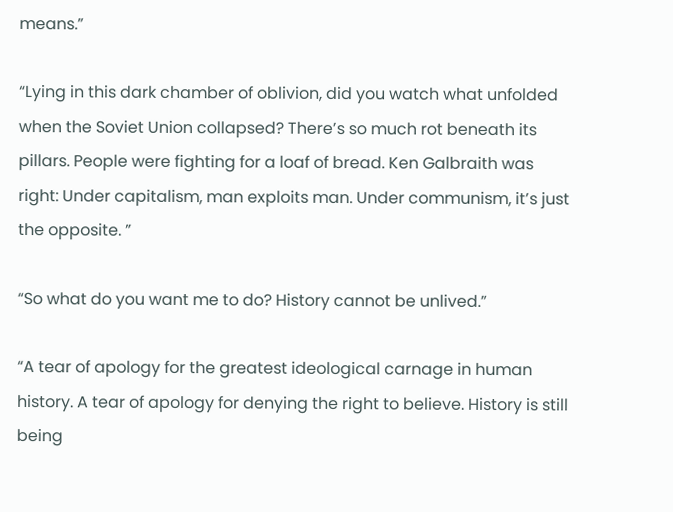means.”

“Lying in this dark chamber of oblivion, did you watch what unfolded when the Soviet Union collapsed? There’s so much rot beneath its pillars. People were fighting for a loaf of bread. Ken Galbraith was right: Under capitalism, man exploits man. Under communism, it’s just the opposite. ”

“So what do you want me to do? History cannot be unlived.”

“A tear of apology for the greatest ideological carnage in human history. A tear of apology for denying the right to believe. History is still being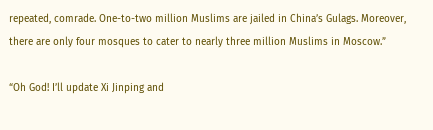repeated, comrade. One-to-two million Muslims are jailed in China’s Gulags. Moreover, there are only four mosques to cater to nearly three million Muslims in Moscow.”

“Oh God! I’ll update Xi Jinping and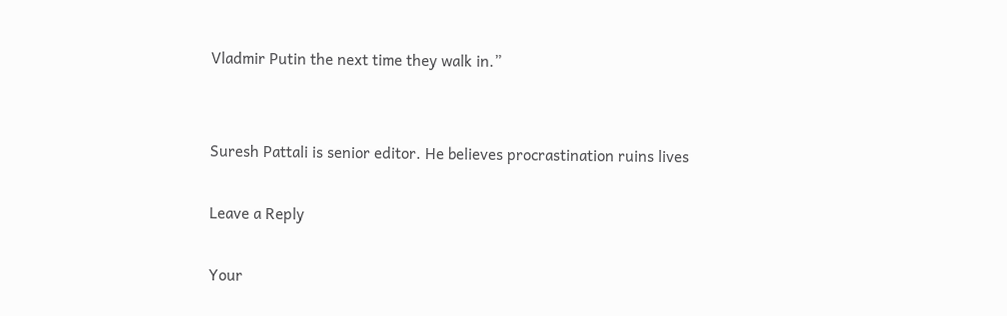Vladmir Putin the next time they walk in.”


Suresh Pattali is senior editor. He believes procrastination ruins lives

Leave a Reply

Your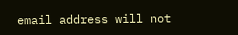email address will not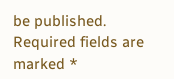be published. Required fields are marked *